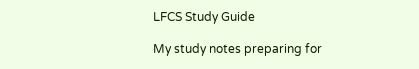LFCS Study Guide

My study notes preparing for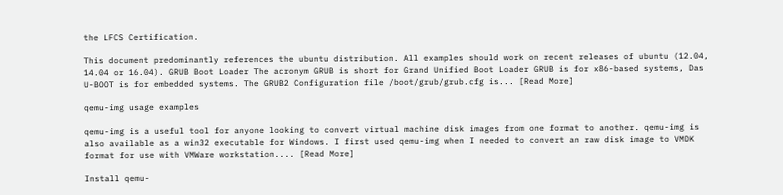the LFCS Certification.

This document predominantly references the ubuntu distribution. All examples should work on recent releases of ubuntu (12.04, 14.04 or 16.04). GRUB Boot Loader The acronym GRUB is short for Grand Unified Boot Loader GRUB is for x86-based systems, Das U-BOOT is for embedded systems. The GRUB2 Configuration file /boot/grub/grub.cfg is... [Read More]

qemu-img usage examples

qemu-img is a useful tool for anyone looking to convert virtual machine disk images from one format to another. qemu-img is also available as a win32 executable for Windows. I first used qemu-img when I needed to convert an raw disk image to VMDK format for use with VMWare workstation.... [Read More]

Install qemu-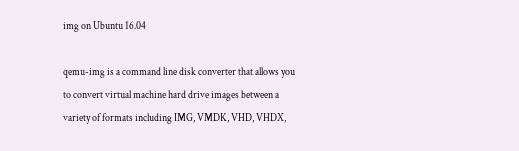img on Ubuntu 16.04

qemu-img is a command line disk converter that allows you to convert virtual machine hard drive images between a variety of formats including IMG, VMDK, VHD, VHDX,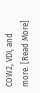COW2, VDI, and more. [Read More]